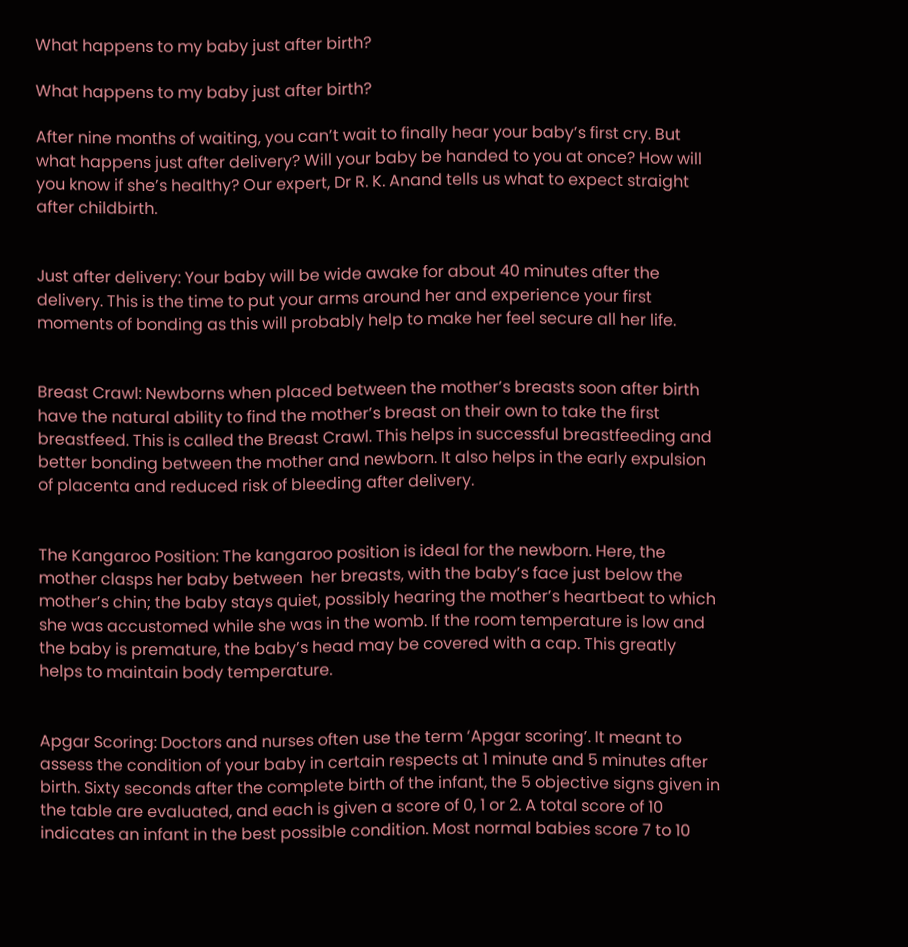What happens to my baby just after birth?

What happens to my baby just after birth?

After nine months of waiting, you can’t wait to finally hear your baby’s first cry. But what happens just after delivery? Will your baby be handed to you at once? How will you know if she’s healthy? Our expert, Dr R. K. Anand tells us what to expect straight after childbirth.


Just after delivery: Your baby will be wide awake for about 40 minutes after the delivery. This is the time to put your arms around her and experience your first moments of bonding as this will probably help to make her feel secure all her life.


Breast Crawl: Newborns when placed between the mother’s breasts soon after birth have the natural ability to find the mother’s breast on their own to take the first breastfeed. This is called the Breast Crawl. This helps in successful breastfeeding and better bonding between the mother and newborn. It also helps in the early expulsion of placenta and reduced risk of bleeding after delivery.


The Kangaroo Position: The kangaroo position is ideal for the newborn. Here, the mother clasps her baby between  her breasts, with the baby’s face just below the mother’s chin; the baby stays quiet, possibly hearing the mother’s heartbeat to which she was accustomed while she was in the womb. If the room temperature is low and the baby is premature, the baby’s head may be covered with a cap. This greatly helps to maintain body temperature.


Apgar Scoring: Doctors and nurses often use the term ‘Apgar scoring’. It meant to assess the condition of your baby in certain respects at 1 minute and 5 minutes after birth. Sixty seconds after the complete birth of the infant, the 5 objective signs given in the table are evaluated, and each is given a score of 0, 1 or 2. A total score of 10 indicates an infant in the best possible condition. Most normal babies score 7 to 10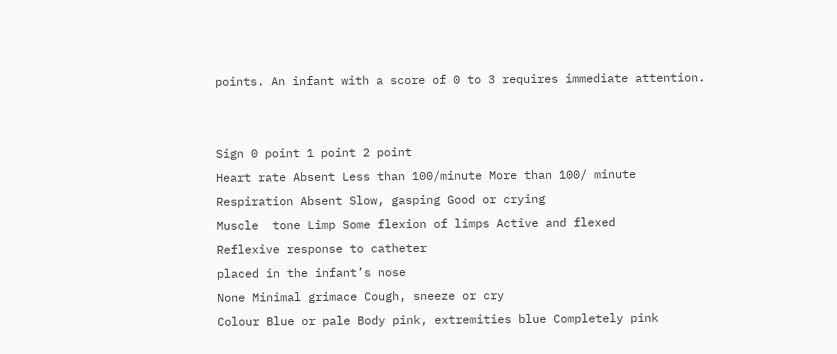points. An infant with a score of 0 to 3 requires immediate attention.


Sign 0 point 1 point 2 point
Heart rate Absent Less than 100/minute More than 100/ minute
Respiration Absent Slow, gasping Good or crying
Muscle  tone Limp Some flexion of limps Active and flexed
Reflexive response to catheter
placed in the infant’s nose
None Minimal grimace Cough, sneeze or cry
Colour Blue or pale Body pink, extremities blue Completely pink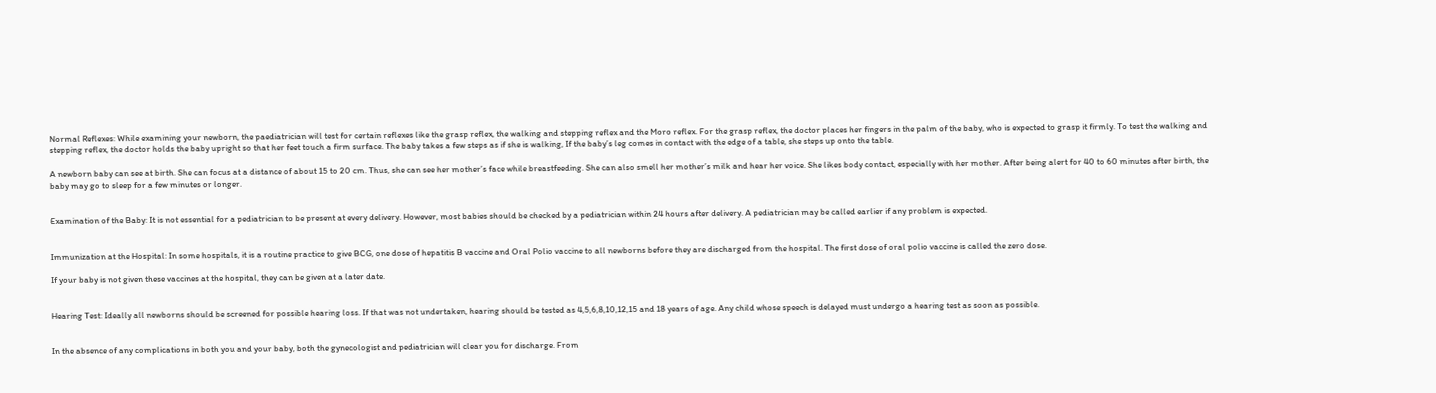Normal Reflexes: While examining your newborn, the paediatrician will test for certain reflexes like the grasp reflex, the walking and stepping reflex and the Moro reflex. For the grasp reflex, the doctor places her fingers in the palm of the baby, who is expected to grasp it firmly. To test the walking and stepping reflex, the doctor holds the baby upright so that her feet touch a firm surface. The baby takes a few steps as if she is walking, If the baby’s leg comes in contact with the edge of a table, she steps up onto the table.

A newborn baby can see at birth. She can focus at a distance of about 15 to 20 cm. Thus, she can see her mother’s face while breastfeeding. She can also smell her mother’s milk and hear her voice. She likes body contact, especially with her mother. After being alert for 40 to 60 minutes after birth, the baby may go to sleep for a few minutes or longer.


Examination of the Baby: It is not essential for a pediatrician to be present at every delivery. However, most babies should be checked by a pediatrician within 24 hours after delivery. A pediatrician may be called earlier if any problem is expected.


Immunization at the Hospital: In some hospitals, it is a routine practice to give BCG, one dose of hepatitis B vaccine and Oral Polio vaccine to all newborns before they are discharged from the hospital. The first dose of oral polio vaccine is called the zero dose.

If your baby is not given these vaccines at the hospital, they can be given at a later date.


Hearing Test: Ideally all newborns should be screened for possible hearing loss. If that was not undertaken, hearing should be tested as 4,5,6,8,10,12,15 and 18 years of age. Any child whose speech is delayed must undergo a hearing test as soon as possible.


In the absence of any complications in both you and your baby, both the gynecologist and pediatrician will clear you for discharge. From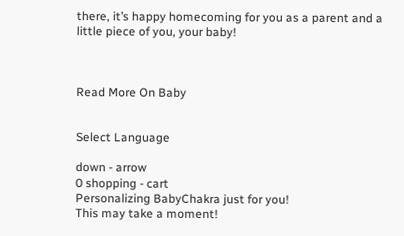there, it’s happy homecoming for you as a parent and a little piece of you, your baby!



Read More On Baby


Select Language

down - arrow
0 shopping - cart
Personalizing BabyChakra just for you!
This may take a moment!